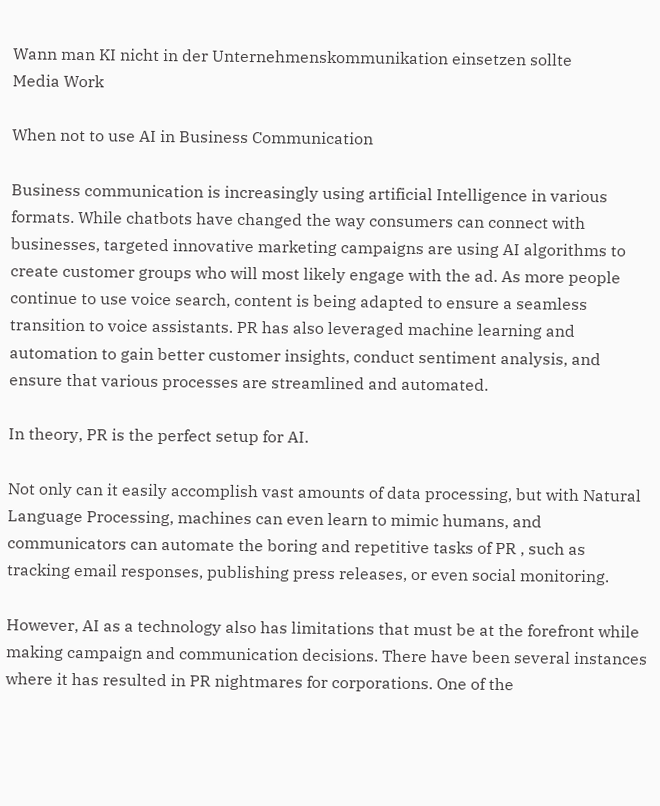Wann man KI nicht in der Unternehmenskommunikation einsetzen sollte
Media Work

When not to use AI in Business Communication

Business communication is increasingly using artificial Intelligence in various formats. While chatbots have changed the way consumers can connect with businesses, targeted innovative marketing campaigns are using AI algorithms to create customer groups who will most likely engage with the ad. As more people continue to use voice search, content is being adapted to ensure a seamless transition to voice assistants. PR has also leveraged machine learning and automation to gain better customer insights, conduct sentiment analysis, and ensure that various processes are streamlined and automated.

In theory, PR is the perfect setup for AI.

Not only can it easily accomplish vast amounts of data processing, but with Natural Language Processing, machines can even learn to mimic humans, and communicators can automate the boring and repetitive tasks of PR , such as tracking email responses, publishing press releases, or even social monitoring.

However, AI as a technology also has limitations that must be at the forefront while making campaign and communication decisions. There have been several instances where it has resulted in PR nightmares for corporations. One of the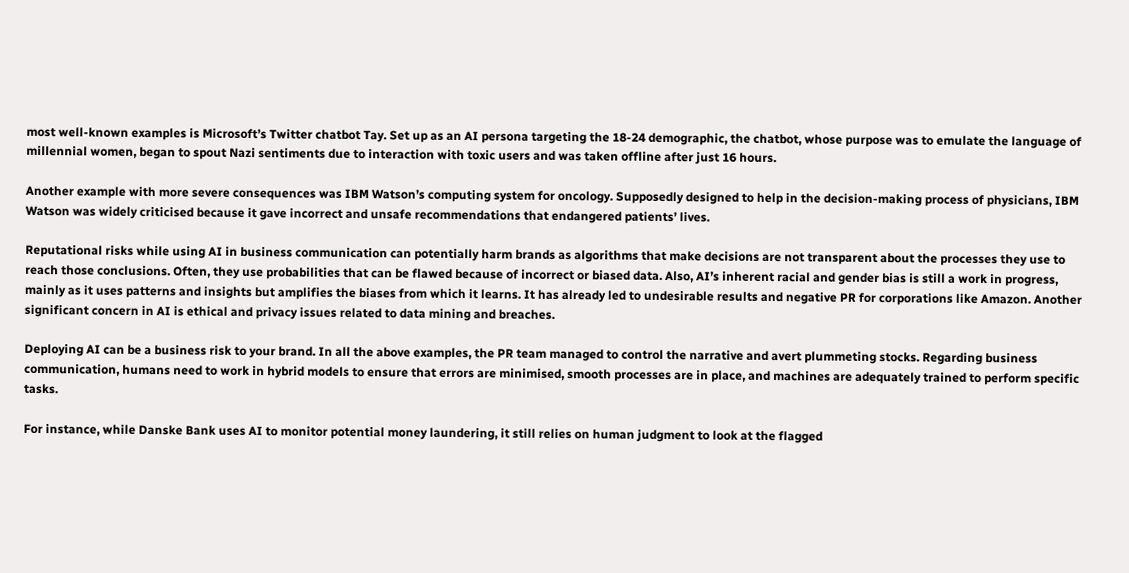most well-known examples is Microsoft’s Twitter chatbot Tay. Set up as an AI persona targeting the 18-24 demographic, the chatbot, whose purpose was to emulate the language of millennial women, began to spout Nazi sentiments due to interaction with toxic users and was taken offline after just 16 hours.

Another example with more severe consequences was IBM Watson’s computing system for oncology. Supposedly designed to help in the decision-making process of physicians, IBM Watson was widely criticised because it gave incorrect and unsafe recommendations that endangered patients’ lives.

Reputational risks while using AI in business communication can potentially harm brands as algorithms that make decisions are not transparent about the processes they use to reach those conclusions. Often, they use probabilities that can be flawed because of incorrect or biased data. Also, AI’s inherent racial and gender bias is still a work in progress, mainly as it uses patterns and insights but amplifies the biases from which it learns. It has already led to undesirable results and negative PR for corporations like Amazon. Another significant concern in AI is ethical and privacy issues related to data mining and breaches.

Deploying AI can be a business risk to your brand. In all the above examples, the PR team managed to control the narrative and avert plummeting stocks. Regarding business communication, humans need to work in hybrid models to ensure that errors are minimised, smooth processes are in place, and machines are adequately trained to perform specific tasks.

For instance, while Danske Bank uses AI to monitor potential money laundering, it still relies on human judgment to look at the flagged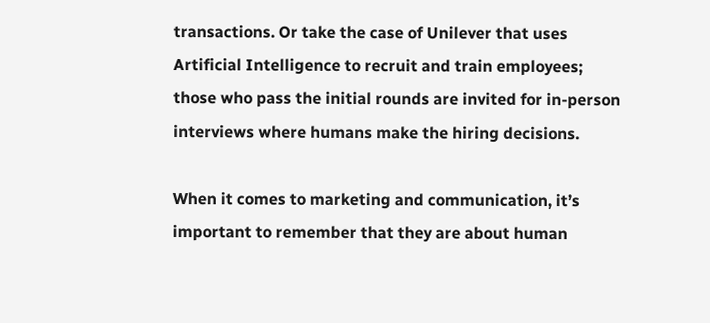transactions. Or take the case of Unilever that uses Artificial Intelligence to recruit and train employees; those who pass the initial rounds are invited for in-person interviews where humans make the hiring decisions.

When it comes to marketing and communication, it’s important to remember that they are about human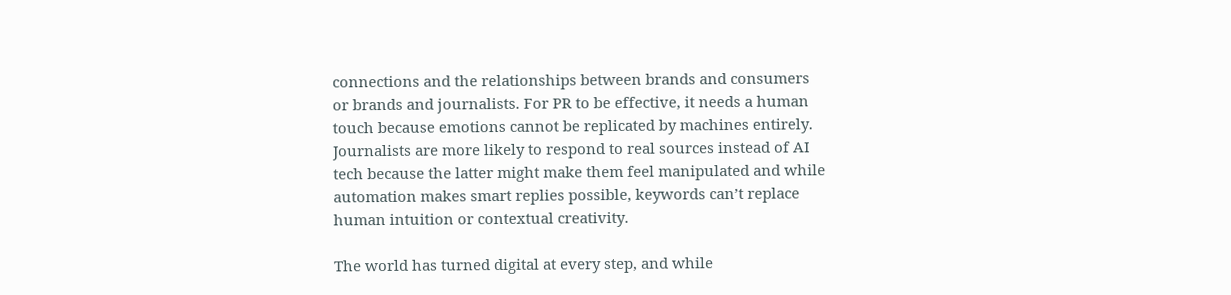connections and the relationships between brands and consumers or brands and journalists. For PR to be effective, it needs a human touch because emotions cannot be replicated by machines entirely. Journalists are more likely to respond to real sources instead of AI tech because the latter might make them feel manipulated and while automation makes smart replies possible, keywords can’t replace human intuition or contextual creativity.

The world has turned digital at every step, and while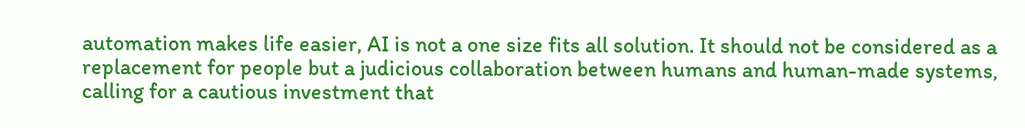automation makes life easier, AI is not a one size fits all solution. It should not be considered as a replacement for people but a judicious collaboration between humans and human-made systems, calling for a cautious investment that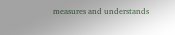measures and understands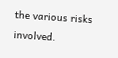the various risks involved.